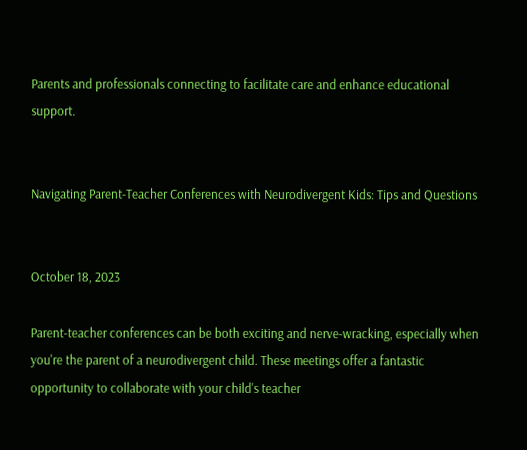Parents and professionals connecting to facilitate care and enhance educational support.


Navigating Parent-Teacher Conferences with Neurodivergent Kids: Tips and Questions


October 18, 2023

Parent-teacher conferences can be both exciting and nerve-wracking, especially when you're the parent of a neurodivergent child. These meetings offer a fantastic opportunity to collaborate with your child's teacher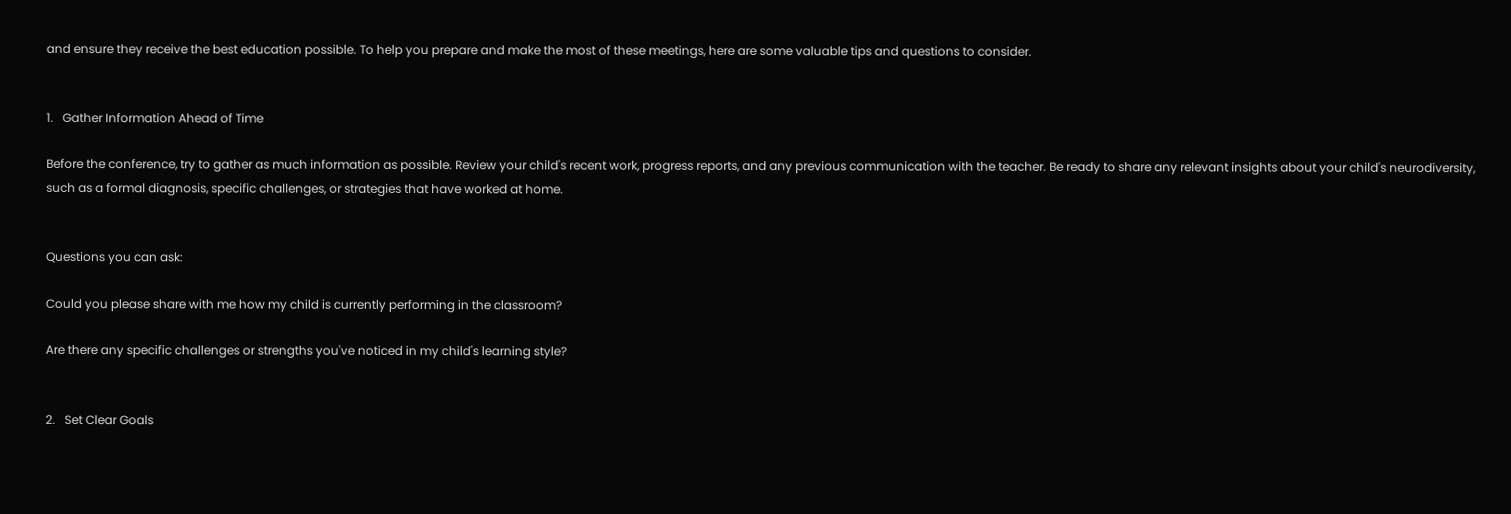and ensure they receive the best education possible. To help you prepare and make the most of these meetings, here are some valuable tips and questions to consider.


1.   Gather Information Ahead of Time

Before the conference, try to gather as much information as possible. Review your child's recent work, progress reports, and any previous communication with the teacher. Be ready to share any relevant insights about your child's neurodiversity, such as a formal diagnosis, specific challenges, or strategies that have worked at home.


Questions you can ask:

Could you please share with me how my child is currently performing in the classroom?

Are there any specific challenges or strengths you've noticed in my child's learning style?


2.   Set Clear Goals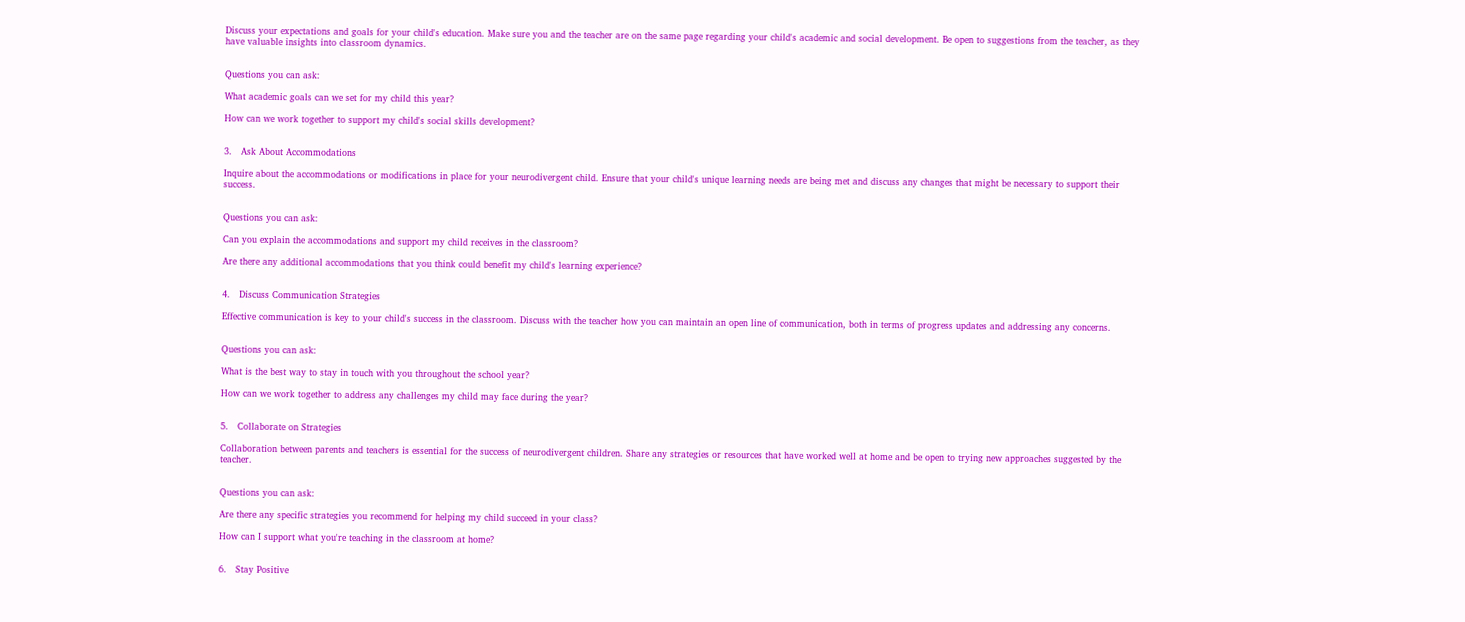Discuss your expectations and goals for your child's education. Make sure you and the teacher are on the same page regarding your child's academic and social development. Be open to suggestions from the teacher, as they have valuable insights into classroom dynamics.


Questions you can ask:

What academic goals can we set for my child this year?

How can we work together to support my child's social skills development?


3.   Ask About Accommodations

Inquire about the accommodations or modifications in place for your neurodivergent child. Ensure that your child's unique learning needs are being met and discuss any changes that might be necessary to support their success.


Questions you can ask:

Can you explain the accommodations and support my child receives in the classroom?

Are there any additional accommodations that you think could benefit my child's learning experience?


4.   Discuss Communication Strategies

Effective communication is key to your child's success in the classroom. Discuss with the teacher how you can maintain an open line of communication, both in terms of progress updates and addressing any concerns.


Questions you can ask:

What is the best way to stay in touch with you throughout the school year?

How can we work together to address any challenges my child may face during the year?


5.   Collaborate on Strategies

Collaboration between parents and teachers is essential for the success of neurodivergent children. Share any strategies or resources that have worked well at home and be open to trying new approaches suggested by the teacher.


Questions you can ask:

Are there any specific strategies you recommend for helping my child succeed in your class?

How can I support what you're teaching in the classroom at home?


6.   Stay Positive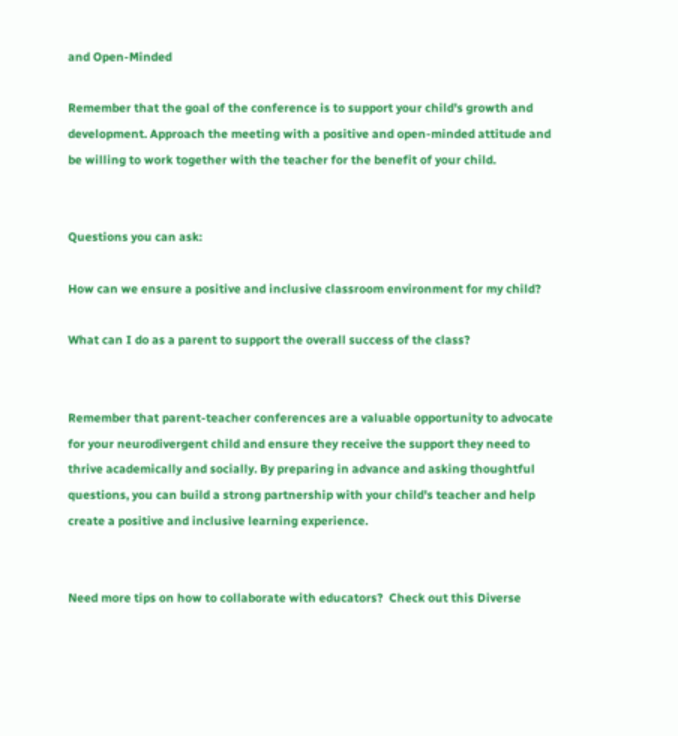and Open-Minded

Remember that the goal of the conference is to support your child's growth and development. Approach the meeting with a positive and open-minded attitude and be willing to work together with the teacher for the benefit of your child.


Questions you can ask:

How can we ensure a positive and inclusive classroom environment for my child?

What can I do as a parent to support the overall success of the class?


Remember that parent-teacher conferences are a valuable opportunity to advocate for your neurodivergent child and ensure they receive the support they need to thrive academically and socially. By preparing in advance and asking thoughtful questions, you can build a strong partnership with your child's teacher and help create a positive and inclusive learning experience.


Need more tips on how to collaborate with educators?  Check out this Diverse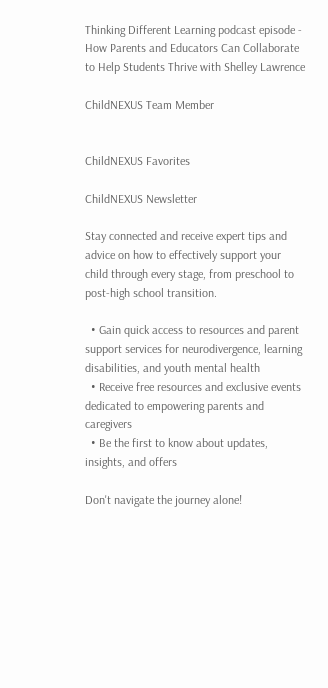Thinking Different Learning podcast episode - How Parents and Educators Can Collaborate to Help Students Thrive with Shelley Lawrence

ChildNEXUS Team Member


ChildNEXUS Favorites

ChildNEXUS Newsletter

Stay connected and receive expert tips and advice on how to effectively support your child through every stage, from preschool to post-high school transition.

  • Gain quick access to resources and parent support services for neurodivergence, learning disabilities, and youth mental health
  • Receive free resources and exclusive events dedicated to empowering parents and caregivers
  • Be the first to know about updates, insights, and offers

Don't navigate the journey alone!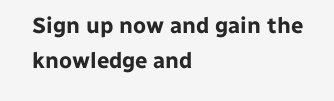Sign up now and gain the knowledge and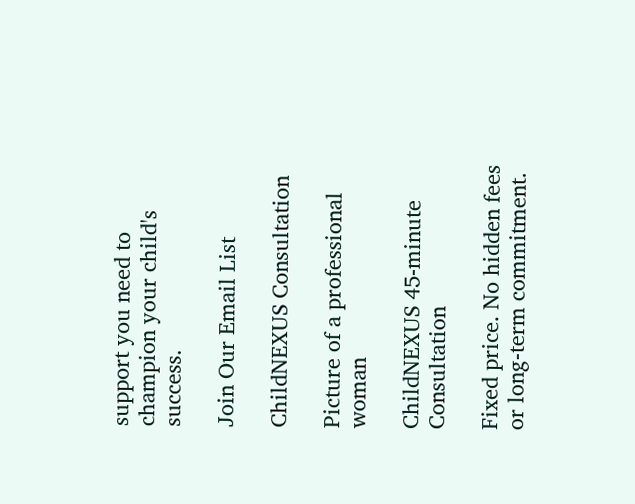support you need to champion your child's success.

Join Our Email List

ChildNEXUS Consultation

Picture of a professional woman

ChildNEXUS 45-minute Consultation

Fixed price. No hidden fees or long-term commitment.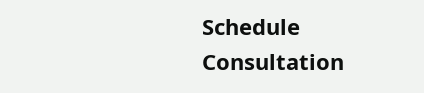Schedule Consultation